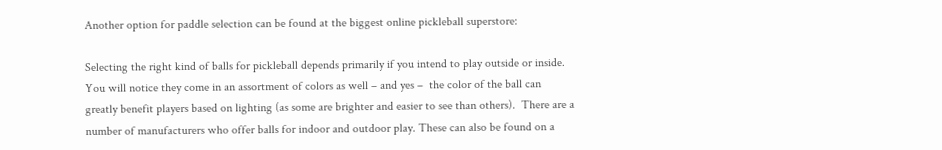Another option for paddle selection can be found at the biggest online pickleball superstore:

Selecting the right kind of balls for pickleball depends primarily if you intend to play outside or inside. You will notice they come in an assortment of colors as well – and yes –  the color of the ball can greatly benefit players based on lighting (as some are brighter and easier to see than others).  There are a number of manufacturers who offer balls for indoor and outdoor play. These can also be found on a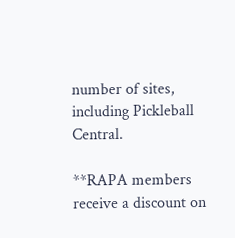number of sites, including Pickleball Central.

**RAPA members receive a discount on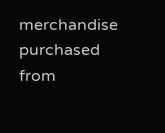merchandise purchased from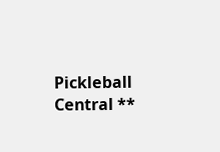Pickleball Central **